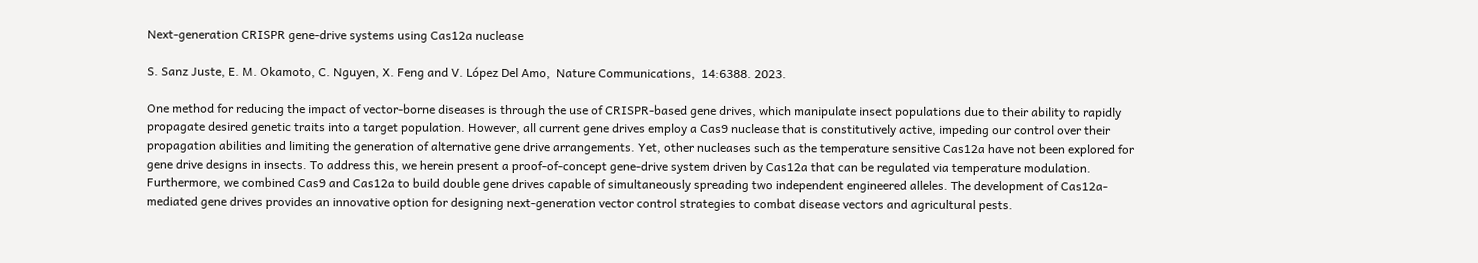Next-generation CRISPR gene-drive systems using Cas12a nuclease

S. Sanz Juste, E. M. Okamoto, C. Nguyen, X. Feng and V. López Del Amo,  Nature Communications,  14:6388. 2023.

One method for reducing the impact of vector-borne diseases is through the use of CRISPR-based gene drives, which manipulate insect populations due to their ability to rapidly propagate desired genetic traits into a target population. However, all current gene drives employ a Cas9 nuclease that is constitutively active, impeding our control over their propagation abilities and limiting the generation of alternative gene drive arrangements. Yet, other nucleases such as the temperature sensitive Cas12a have not been explored for gene drive designs in insects. To address this, we herein present a proof-of-concept gene-drive system driven by Cas12a that can be regulated via temperature modulation. Furthermore, we combined Cas9 and Cas12a to build double gene drives capable of simultaneously spreading two independent engineered alleles. The development of Cas12a-mediated gene drives provides an innovative option for designing next-generation vector control strategies to combat disease vectors and agricultural pests.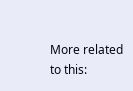More related to this: